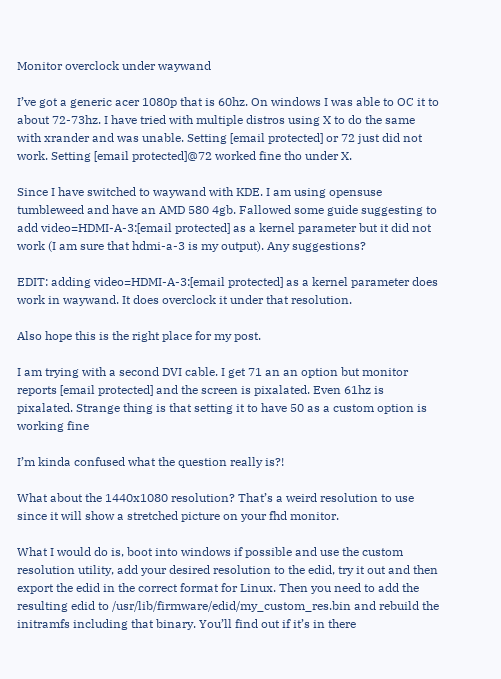Monitor overclock under waywand

I’ve got a generic acer 1080p that is 60hz. On windows I was able to OC it to about 72-73hz. I have tried with multiple distros using X to do the same with xrander and was unable. Setting [email protected] or 72 just did not work. Setting [email protected]@72 worked fine tho under X.

Since I have switched to waywand with KDE. I am using opensuse tumbleweed and have an AMD 580 4gb. Fallowed some guide suggesting to add video=HDMI-A-3:[email protected] as a kernel parameter but it did not work (I am sure that hdmi-a-3 is my output). Any suggestions?

EDIT: adding video=HDMI-A-3:[email protected] as a kernel parameter does work in waywand. It does overclock it under that resolution.

Also hope this is the right place for my post.

I am trying with a second DVI cable. I get 71 an an option but monitor reports [email protected] and the screen is pixalated. Even 61hz is pixalated. Strange thing is that setting it to have 50 as a custom option is working fine

I’m kinda confused what the question really is?!

What about the 1440x1080 resolution? That’s a weird resolution to use since it will show a stretched picture on your fhd monitor.

What I would do is, boot into windows if possible and use the custom resolution utility, add your desired resolution to the edid, try it out and then export the edid in the correct format for Linux. Then you need to add the resulting edid to /usr/lib/firmware/edid/my_custom_res.bin and rebuild the initramfs including that binary. You’ll find out if it’s in there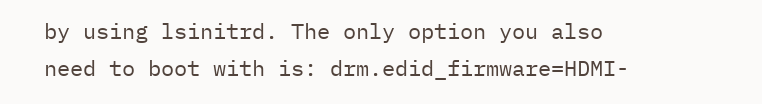by using lsinitrd. The only option you also need to boot with is: drm.edid_firmware=HDMI-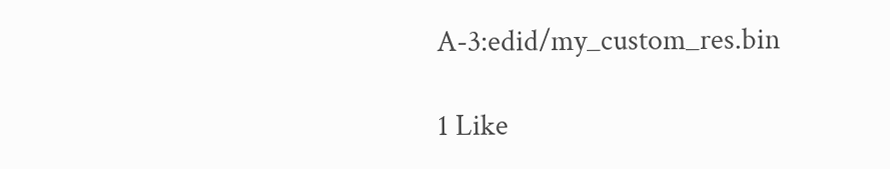A-3:edid/my_custom_res.bin

1 Like